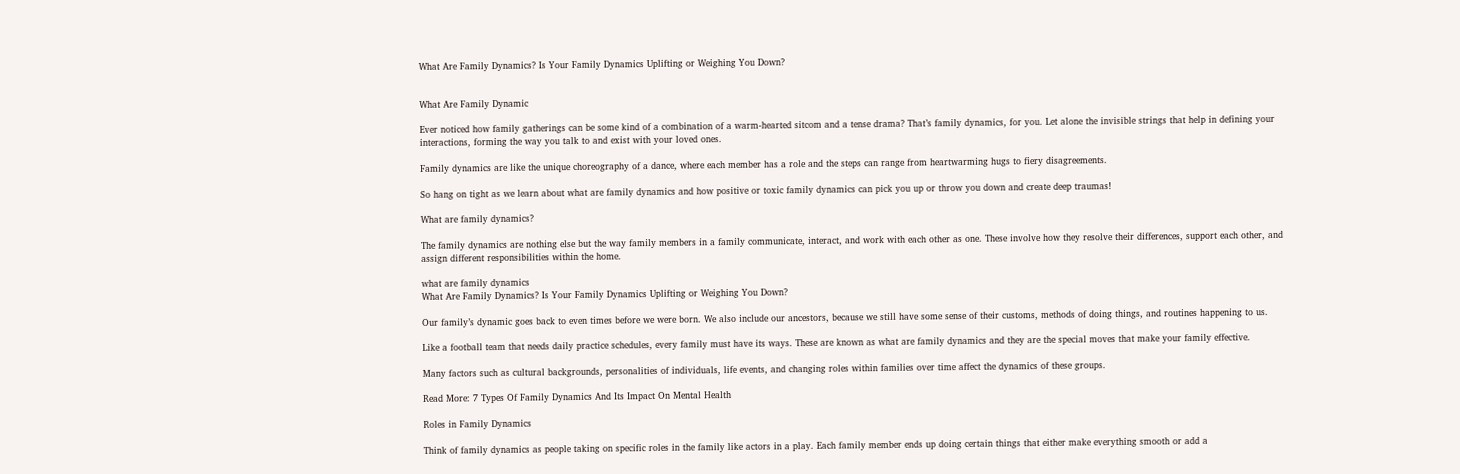What Are Family Dynamics? Is Your Family Dynamics Uplifting or Weighing You Down?


What Are Family Dynamic

Ever noticed how family gatherings can be some kind of a combination of a warm-hearted sitcom and a tense drama? That’s family dynamics, for you. Let alone the invisible strings that help in defining your interactions, forming the way you talk to and exist with your loved ones.

Family dynamics are like the unique choreography of a dance, where each member has a role and the steps can range from heartwarming hugs to fiery disagreements.

So hang on tight as we learn about what are family dynamics and how positive or toxic family dynamics can pick you up or throw you down and create deep traumas!

What are family dynamics?

The family dynamics are nothing else but the way family members in a family communicate, interact, and work with each other as one. These involve how they resolve their differences, support each other, and assign different responsibilities within the home.

what are family dynamics
What Are Family Dynamics? Is Your Family Dynamics Uplifting or Weighing You Down?

Our family’s dynamic goes back to even times before we were born. We also include our ancestors, because we still have some sense of their customs, methods of doing things, and routines happening to us.

Like a football team that needs daily practice schedules, every family must have its ways. These are known as what are family dynamics and they are the special moves that make your family effective.

Many factors such as cultural backgrounds, personalities of individuals, life events, and changing roles within families over time affect the dynamics of these groups.

Read More: 7 Types Of Family Dynamics And Its Impact On Mental Health

Roles in Family Dynamics

Think of family dynamics as people taking on specific roles in the family like actors in a play. Each family member ends up doing certain things that either make everything smooth or add a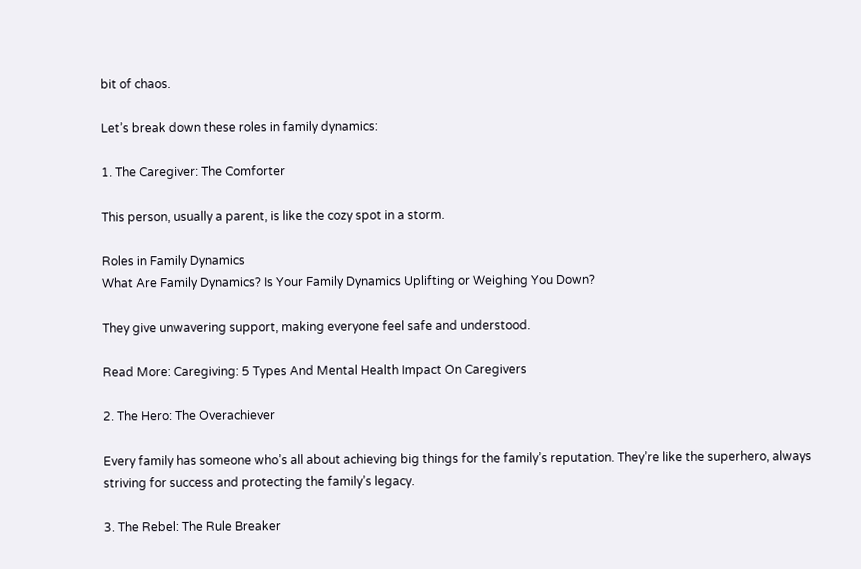bit of chaos.

Let’s break down these roles in family dynamics:

1. The Caregiver: The Comforter

This person, usually a parent, is like the cozy spot in a storm.

Roles in Family Dynamics
What Are Family Dynamics? Is Your Family Dynamics Uplifting or Weighing You Down?

They give unwavering support, making everyone feel safe and understood.

Read More: Caregiving: 5 Types And Mental Health Impact On Caregivers

2. The Hero: The Overachiever

Every family has someone who’s all about achieving big things for the family’s reputation. They’re like the superhero, always striving for success and protecting the family’s legacy.

3. The Rebel: The Rule Breaker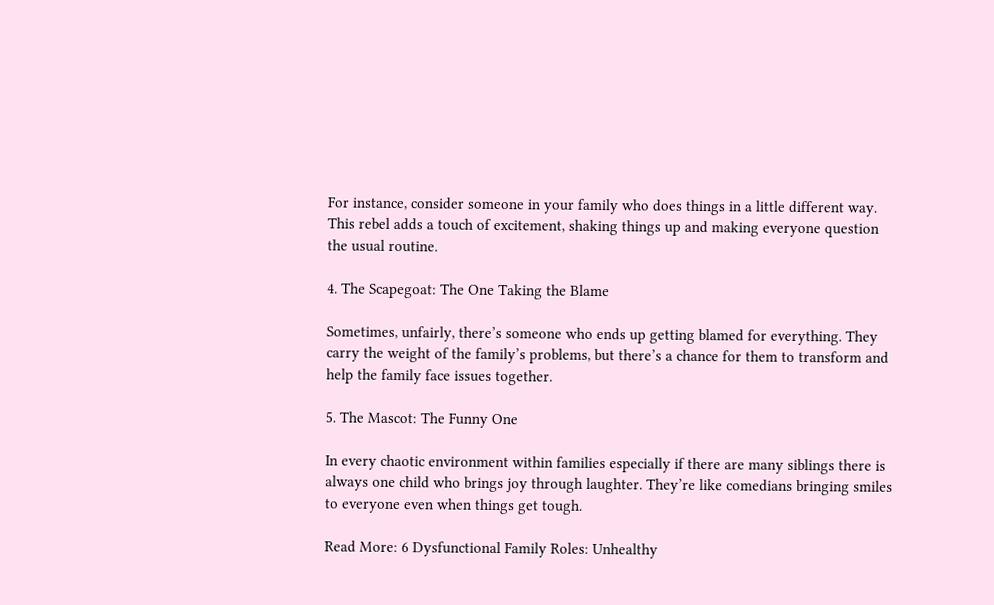For instance, consider someone in your family who does things in a little different way. This rebel adds a touch of excitement, shaking things up and making everyone question the usual routine.

4. The Scapegoat: The One Taking the Blame

Sometimes, unfairly, there’s someone who ends up getting blamed for everything. They carry the weight of the family’s problems, but there’s a chance for them to transform and help the family face issues together.

5. The Mascot: The Funny One

In every chaotic environment within families especially if there are many siblings there is always one child who brings joy through laughter. They’re like comedians bringing smiles to everyone even when things get tough.

Read More: 6 Dysfunctional Family Roles: Unhealthy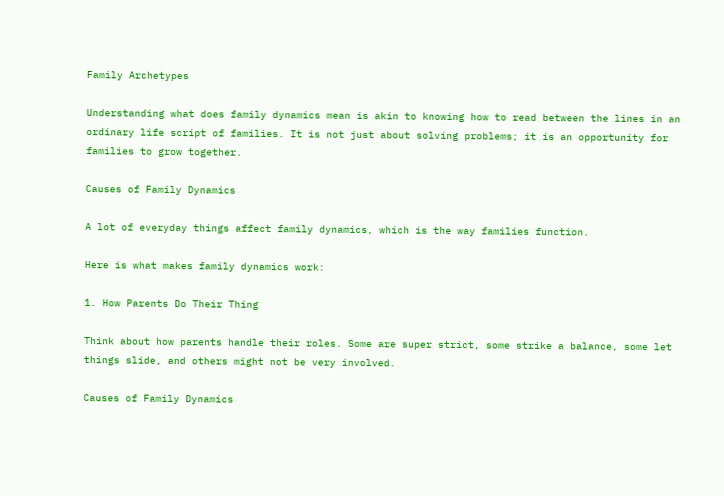Family Archetypes

Understanding what does family dynamics mean is akin to knowing how to read between the lines in an ordinary life script of families. It is not just about solving problems; it is an opportunity for families to grow together.

Causes of Family Dynamics

A lot of everyday things affect family dynamics, which is the way families function.

Here is what makes family dynamics work:

1. How Parents Do Their Thing

Think about how parents handle their roles. Some are super strict, some strike a balance, some let things slide, and others might not be very involved.

Causes of Family Dynamics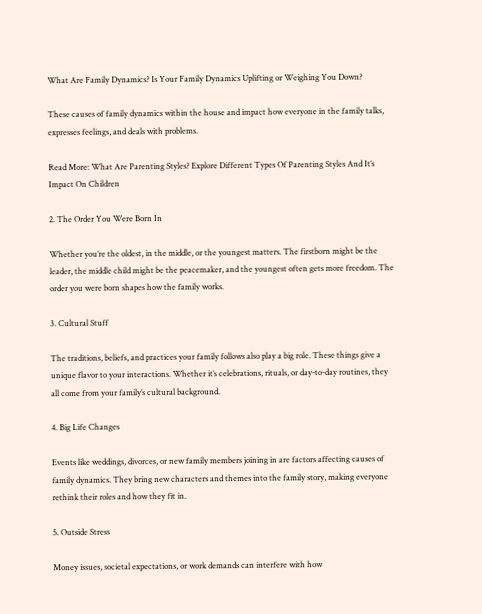What Are Family Dynamics? Is Your Family Dynamics Uplifting or Weighing You Down?

These causes of family dynamics within the house and impact how everyone in the family talks, expresses feelings, and deals with problems.

Read More: What Are Parenting Styles? Explore Different Types Of Parenting Styles And It’s Impact On Children

2. The Order You Were Born In

Whether you’re the oldest, in the middle, or the youngest matters. The firstborn might be the leader, the middle child might be the peacemaker, and the youngest often gets more freedom. The order you were born shapes how the family works.

3. Cultural Stuff

The traditions, beliefs, and practices your family follows also play a big role. These things give a unique flavor to your interactions. Whether it’s celebrations, rituals, or day-to-day routines, they all come from your family’s cultural background.

4. Big Life Changes

Events like weddings, divorces, or new family members joining in are factors affecting causes of family dynamics. They bring new characters and themes into the family story, making everyone rethink their roles and how they fit in.

5. Outside Stress

Money issues, societal expectations, or work demands can interfere with how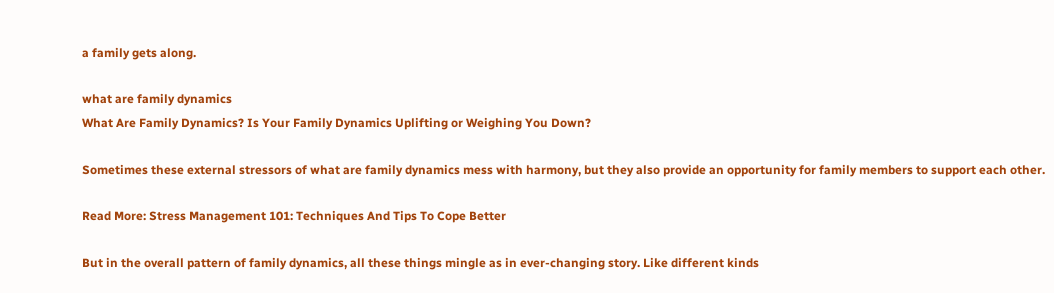a family gets along.

what are family dynamics
What Are Family Dynamics? Is Your Family Dynamics Uplifting or Weighing You Down?

Sometimes these external stressors of what are family dynamics mess with harmony, but they also provide an opportunity for family members to support each other.

Read More: Stress Management 101: Techniques And Tips To Cope Better

But in the overall pattern of family dynamics, all these things mingle as in ever-changing story. Like different kinds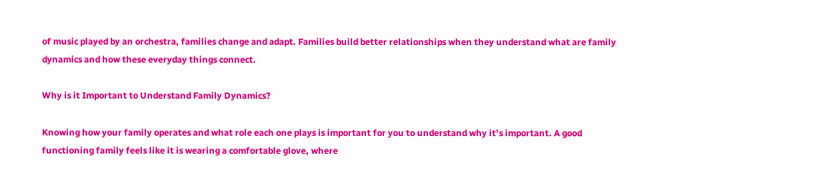of music played by an orchestra, families change and adapt. Families build better relationships when they understand what are family dynamics and how these everyday things connect.

Why is it Important to Understand Family Dynamics?

Knowing how your family operates and what role each one plays is important for you to understand why it’s important. A good functioning family feels like it is wearing a comfortable glove, where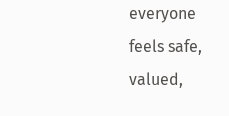everyone feels safe, valued,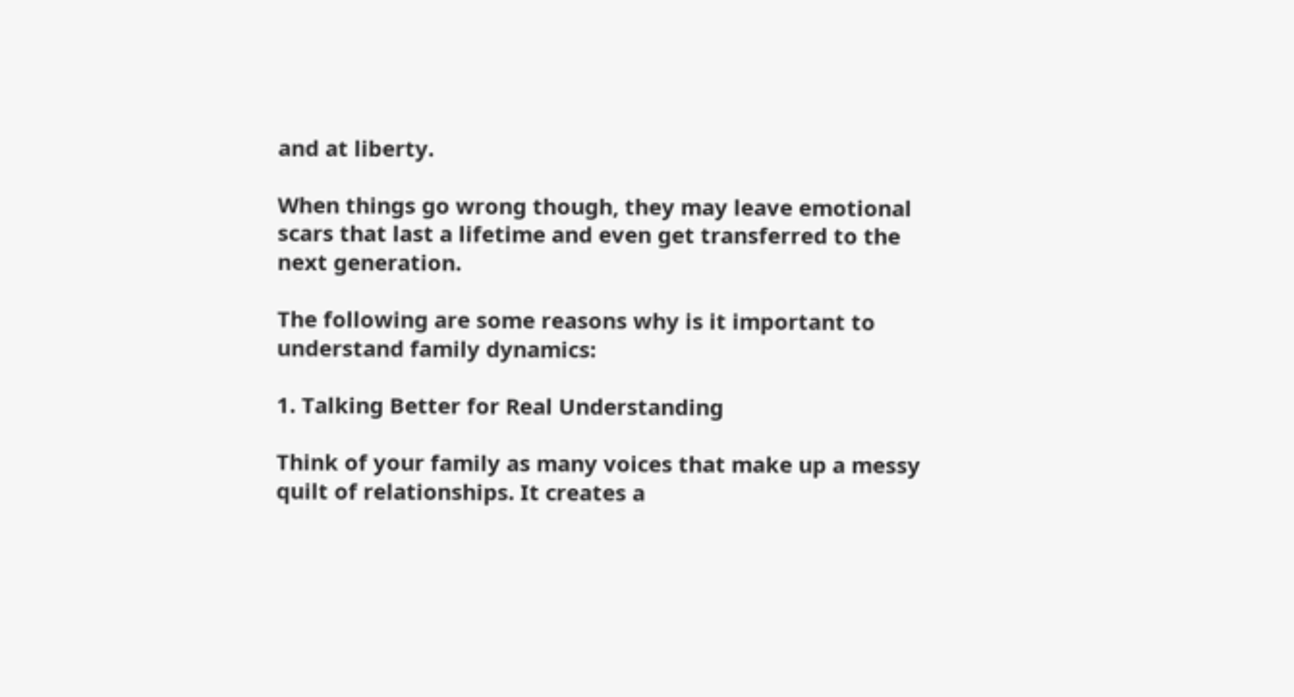and at liberty.

When things go wrong though, they may leave emotional scars that last a lifetime and even get transferred to the next generation.

The following are some reasons why is it important to understand family dynamics:

1. Talking Better for Real Understanding

Think of your family as many voices that make up a messy quilt of relationships. It creates a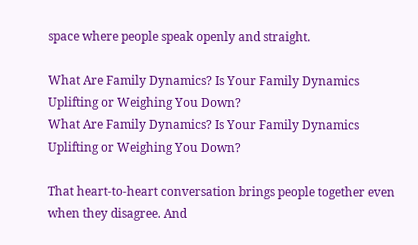space where people speak openly and straight.

What Are Family Dynamics? Is Your Family Dynamics Uplifting or Weighing You Down?
What Are Family Dynamics? Is Your Family Dynamics Uplifting or Weighing You Down?

That heart-to-heart conversation brings people together even when they disagree. And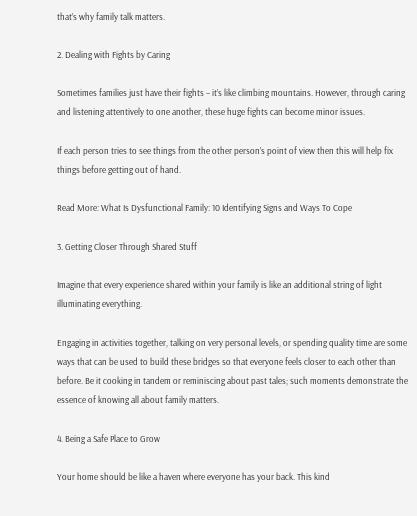that’s why family talk matters.

2. Dealing with Fights by Caring

Sometimes families just have their fights – it’s like climbing mountains. However, through caring and listening attentively to one another, these huge fights can become minor issues.

If each person tries to see things from the other person’s point of view then this will help fix things before getting out of hand.

Read More: What Is Dysfunctional Family: 10 Identifying Signs and Ways To Cope

3. Getting Closer Through Shared Stuff

Imagine that every experience shared within your family is like an additional string of light illuminating everything.

Engaging in activities together, talking on very personal levels, or spending quality time are some ways that can be used to build these bridges so that everyone feels closer to each other than before. Be it cooking in tandem or reminiscing about past tales; such moments demonstrate the essence of knowing all about family matters.

4. Being a Safe Place to Grow

Your home should be like a haven where everyone has your back. This kind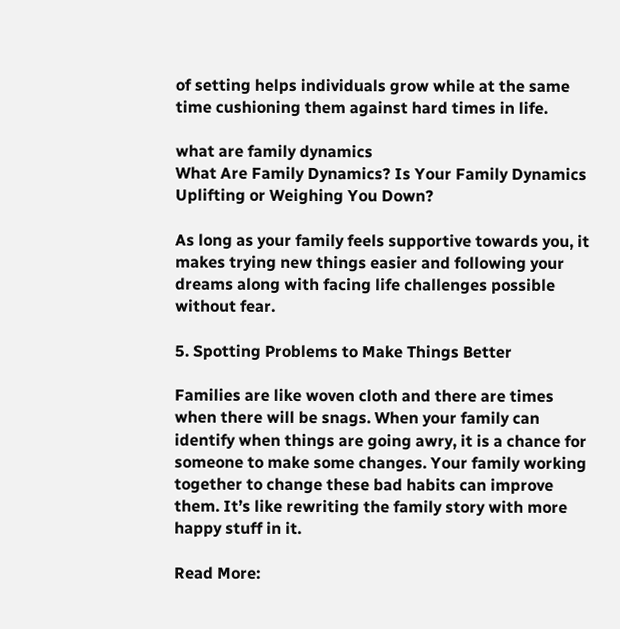of setting helps individuals grow while at the same time cushioning them against hard times in life.

what are family dynamics
What Are Family Dynamics? Is Your Family Dynamics Uplifting or Weighing You Down?

As long as your family feels supportive towards you, it makes trying new things easier and following your dreams along with facing life challenges possible without fear.

5. Spotting Problems to Make Things Better

Families are like woven cloth and there are times when there will be snags. When your family can identify when things are going awry, it is a chance for someone to make some changes. Your family working together to change these bad habits can improve them. It’s like rewriting the family story with more happy stuff in it.

Read More: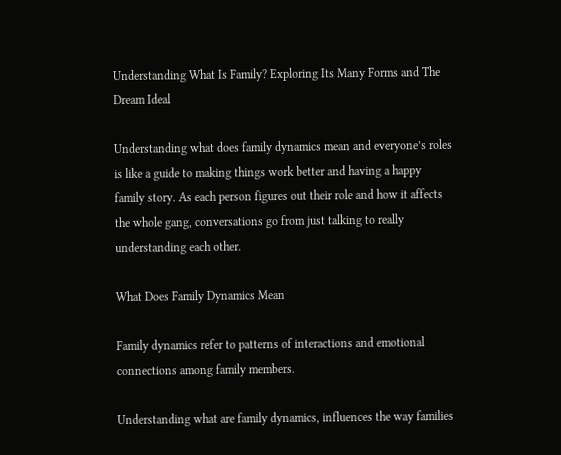Understanding What Is Family? Exploring Its Many Forms and The Dream Ideal

Understanding what does family dynamics mean and everyone’s roles is like a guide to making things work better and having a happy family story. As each person figures out their role and how it affects the whole gang, conversations go from just talking to really understanding each other.

What Does Family Dynamics Mean

Family dynamics refer to patterns of interactions and emotional connections among family members.

Understanding what are family dynamics, influences the way families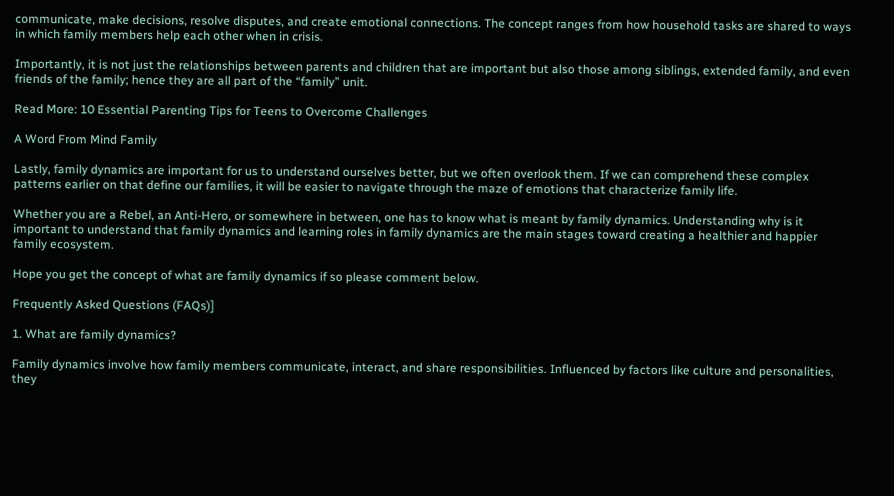communicate, make decisions, resolve disputes, and create emotional connections. The concept ranges from how household tasks are shared to ways in which family members help each other when in crisis.

Importantly, it is not just the relationships between parents and children that are important but also those among siblings, extended family, and even friends of the family; hence they are all part of the “family” unit.

Read More: 10 Essential Parenting Tips for Teens to Overcome Challenges

A Word From Mind Family

Lastly, family dynamics are important for us to understand ourselves better, but we often overlook them. If we can comprehend these complex patterns earlier on that define our families, it will be easier to navigate through the maze of emotions that characterize family life.

Whether you are a Rebel, an Anti-Hero, or somewhere in between, one has to know what is meant by family dynamics. Understanding why is it important to understand that family dynamics and learning roles in family dynamics are the main stages toward creating a healthier and happier family ecosystem.

Hope you get the concept of what are family dynamics if so please comment below.

Frequently Asked Questions (FAQs)]

1. What are family dynamics?

Family dynamics involve how family members communicate, interact, and share responsibilities. Influenced by factors like culture and personalities, they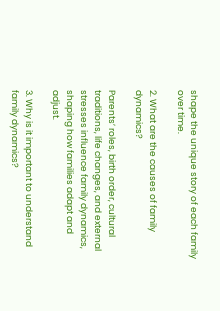shape the unique story of each family over time.

2. What are the causes of family dynamics?

Parents’ roles, birth order, cultural traditions, life changes, and external stresses influence family dynamics, shaping how families adapt and adjust.

3. Why is it important to understand family dynamics?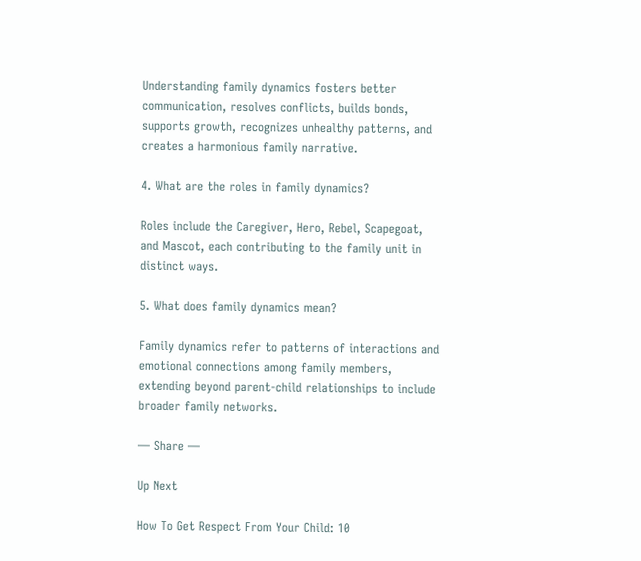Understanding family dynamics fosters better communication, resolves conflicts, builds bonds, supports growth, recognizes unhealthy patterns, and creates a harmonious family narrative.

4. What are the roles in family dynamics?

Roles include the Caregiver, Hero, Rebel, Scapegoat, and Mascot, each contributing to the family unit in distinct ways.

5. What does family dynamics mean?

Family dynamics refer to patterns of interactions and emotional connections among family members, extending beyond parent-child relationships to include broader family networks.

— Share —

Up Next

How To Get Respect From Your Child: 10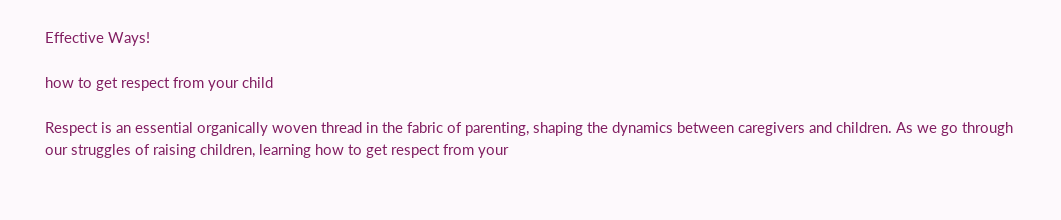Effective Ways!

how to get respect from your child

Respect is an essential organically woven thread in the fabric of parenting, shaping the dynamics between caregivers and children. As we go through our struggles of raising children, learning how to get respect from your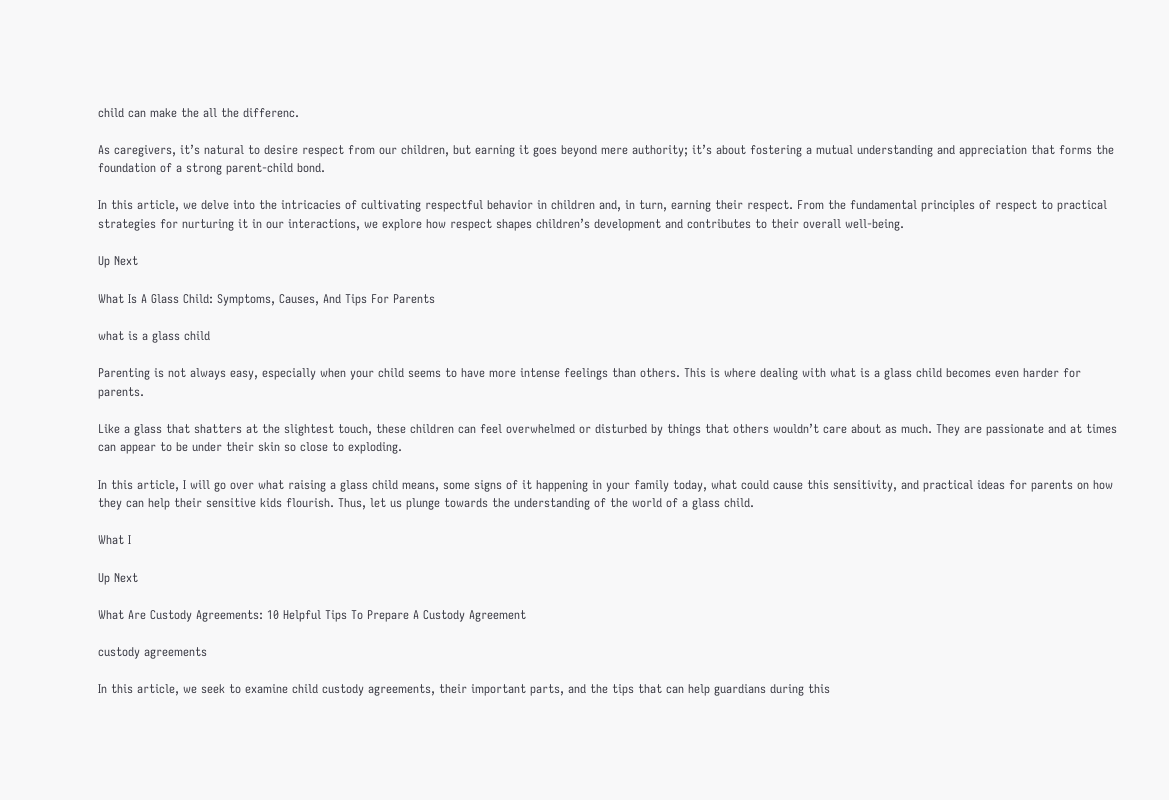child can make the all the differenc.

As caregivers, it’s natural to desire respect from our children, but earning it goes beyond mere authority; it’s about fostering a mutual understanding and appreciation that forms the foundation of a strong parent-child bond.

In this article, we delve into the intricacies of cultivating respectful behavior in children and, in turn, earning their respect. From the fundamental principles of respect to practical strategies for nurturing it in our interactions, we explore how respect shapes children’s development and contributes to their overall well-being.

Up Next

What Is A Glass Child: Symptoms, Causes, And Tips For Parents

what is a glass child

Parenting is not always easy, especially when your child seems to have more intense feelings than others. This is where dealing with what is a glass child becomes even harder for parents.

Like a glass that shatters at the slightest touch, these children can feel overwhelmed or disturbed by things that others wouldn’t care about as much. They are passionate and at times can appear to be under their skin so close to exploding.

In this article, I will go over what raising a glass child means, some signs of it happening in your family today, what could cause this sensitivity, and practical ideas for parents on how they can help their sensitive kids flourish. Thus, let us plunge towards the understanding of the world of a glass child.

What I

Up Next

What Are Custody Agreements: 10 Helpful Tips To Prepare A Custody Agreement

custody agreements

In this article, we seek to examine child custody agreements, their important parts, and the tips that can help guardians during this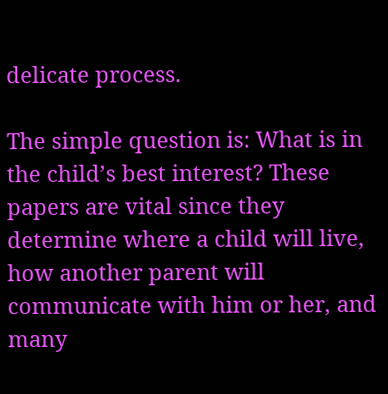delicate process.

The simple question is: What is in the child’s best interest? These papers are vital since they determine where a child will live, how another parent will communicate with him or her, and many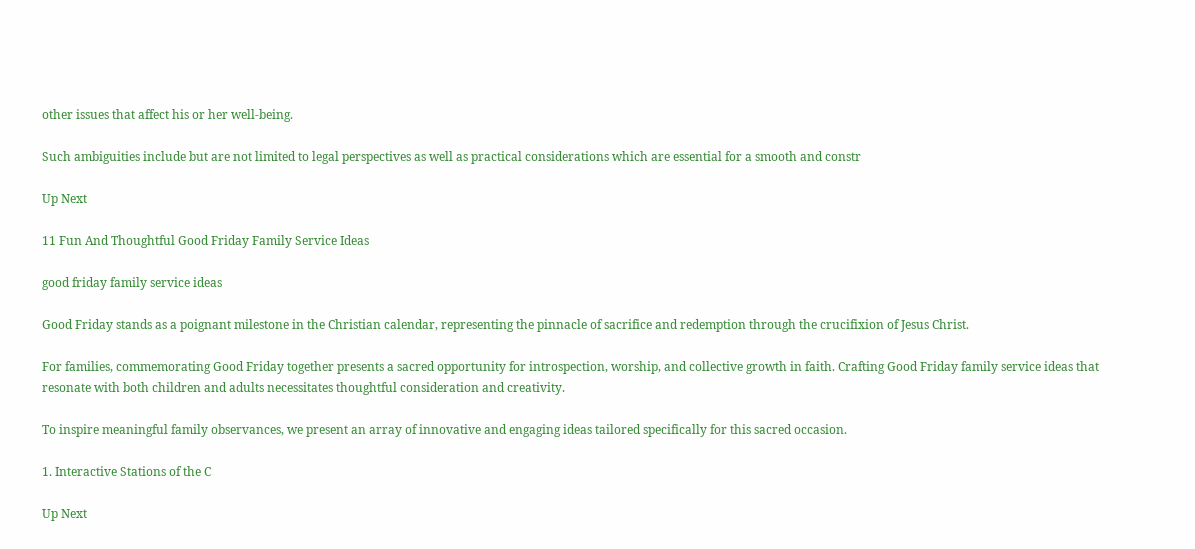other issues that affect his or her well-being.

Such ambiguities include but are not limited to legal perspectives as well as practical considerations which are essential for a smooth and constr

Up Next

11 Fun And Thoughtful Good Friday Family Service Ideas

good friday family service ideas

Good Friday stands as a poignant milestone in the Christian calendar, representing the pinnacle of sacrifice and redemption through the crucifixion of Jesus Christ.

For families, commemorating Good Friday together presents a sacred opportunity for introspection, worship, and collective growth in faith. Crafting Good Friday family service ideas that resonate with both children and adults necessitates thoughtful consideration and creativity.

To inspire meaningful family observances, we present an array of innovative and engaging ideas tailored specifically for this sacred occasion.

1. Interactive Stations of the C

Up Next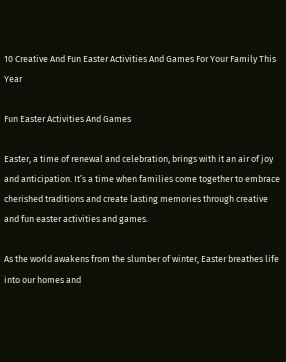10 Creative And Fun Easter Activities And Games For Your Family This Year

Fun Easter Activities And Games

Easter, a time of renewal and celebration, brings with it an air of joy and anticipation. It’s a time when families come together to embrace cherished traditions and create lasting memories through creative and fun easter activities and games.

As the world awakens from the slumber of winter, Easter breathes life into our homes and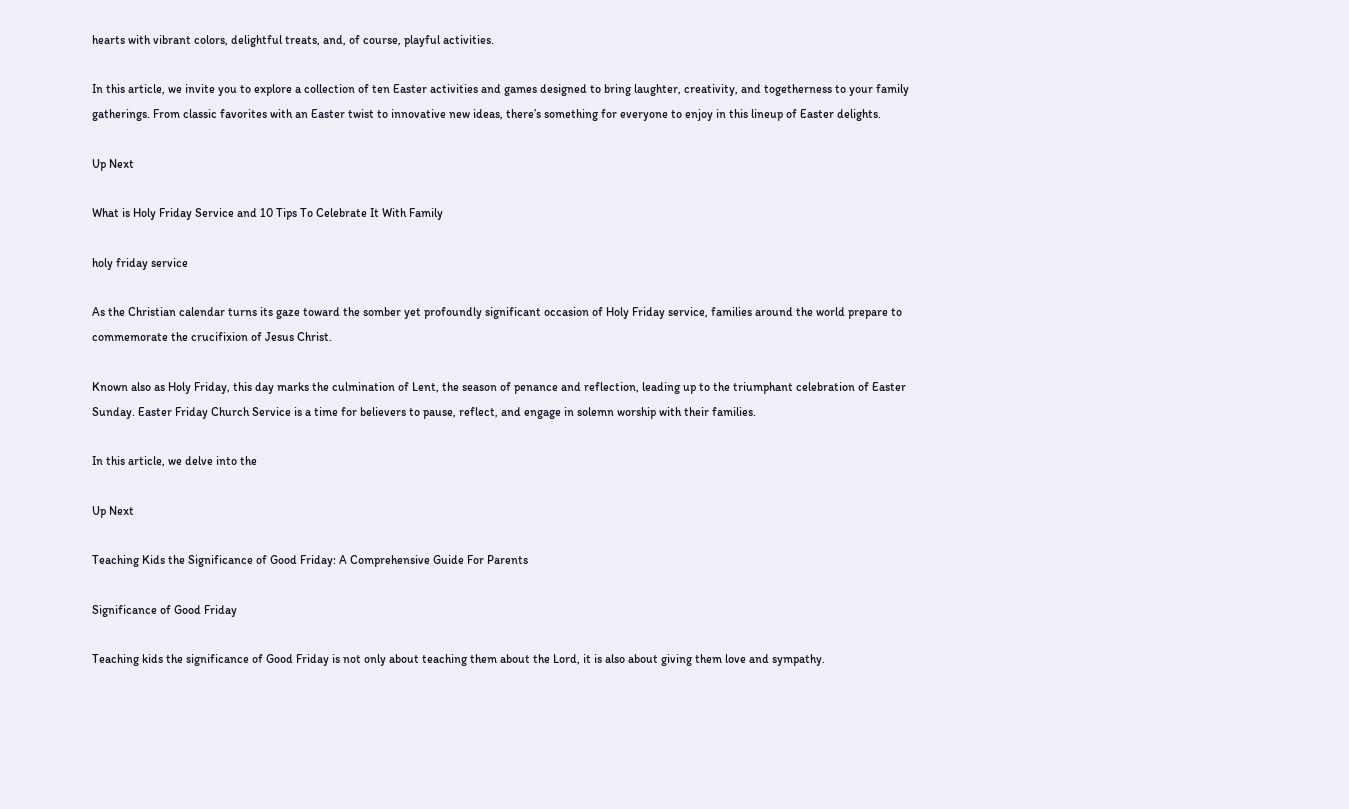hearts with vibrant colors, delightful treats, and, of course, playful activities.

In this article, we invite you to explore a collection of ten Easter activities and games designed to bring laughter, creativity, and togetherness to your family gatherings. From classic favorites with an Easter twist to innovative new ideas, there’s something for everyone to enjoy in this lineup of Easter delights.

Up Next

What is Holy Friday Service and 10 Tips To Celebrate It With Family

holy friday service

As the Christian calendar turns its gaze toward the somber yet profoundly significant occasion of Holy Friday service, families around the world prepare to commemorate the crucifixion of Jesus Christ.

Known also as Holy Friday, this day marks the culmination of Lent, the season of penance and reflection, leading up to the triumphant celebration of Easter Sunday. Easter Friday Church Service is a time for believers to pause, reflect, and engage in solemn worship with their families.

In this article, we delve into the

Up Next

Teaching Kids the Significance of Good Friday: A Comprehensive Guide For Parents

Significance of Good Friday

Teaching kids the significance of Good Friday is not only about teaching them about the Lord, it is also about giving them love and sympathy.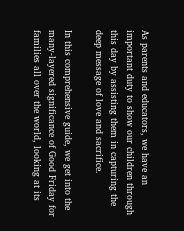As parents and educators, we have an important duty to show our children through this day by assisting them in capturing the deep message of love and sacrifice.

In this comprehensive guide, we get into the many-layered significance of Good Friday for families all over the world, looking at its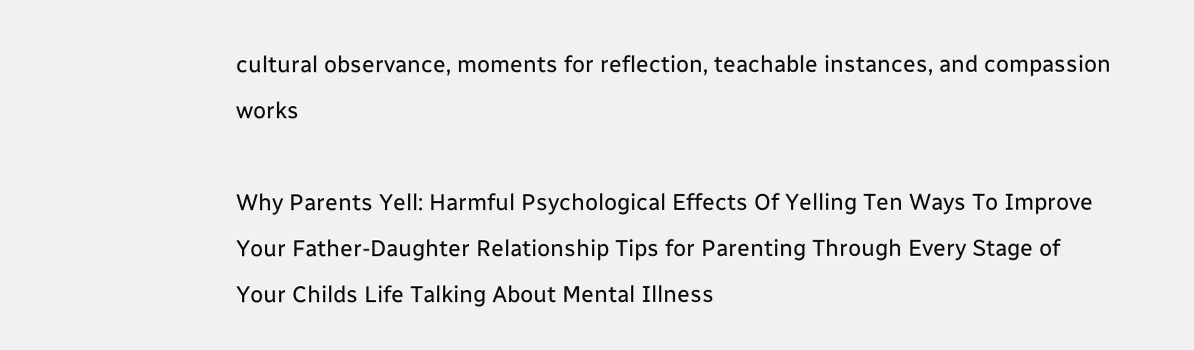cultural observance, moments for reflection, teachable instances, and compassion works

Why Parents Yell: Harmful Psychological Effects Of Yelling Ten Ways To Improve Your Father-Daughter Relationship Tips for Parenting Through Every Stage of Your Childs Life Talking About Mental Illness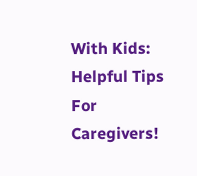With Kids: Helpful Tips For Caregivers!